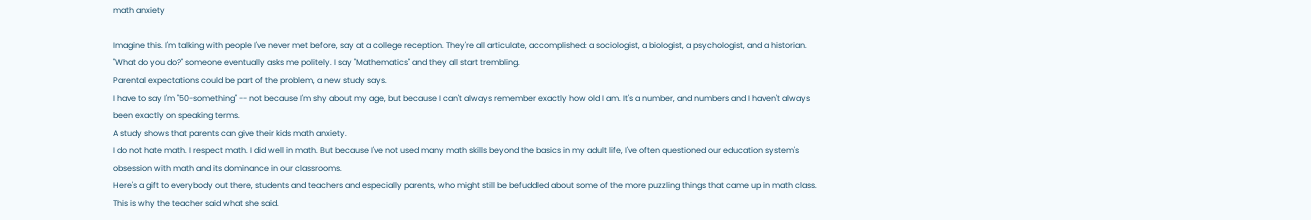math anxiety

Imagine this. I'm talking with people I've never met before, say at a college reception. They're all articulate, accomplished: a sociologist, a biologist, a psychologist, and a historian. "What do you do?" someone eventually asks me politely. I say "Mathematics" and they all start trembling.
Parental expectations could be part of the problem, a new study says.
I have to say I'm "50-something" -- not because I'm shy about my age, but because I can't always remember exactly how old I am. It's a number, and numbers and I haven't always been exactly on speaking terms.
A study shows that parents can give their kids math anxiety.
I do not hate math. I respect math. I did well in math. But because I've not used many math skills beyond the basics in my adult life, I've often questioned our education system's obsession with math and its dominance in our classrooms.
Here's a gift to everybody out there, students and teachers and especially parents, who might still be befuddled about some of the more puzzling things that came up in math class. This is why the teacher said what she said.